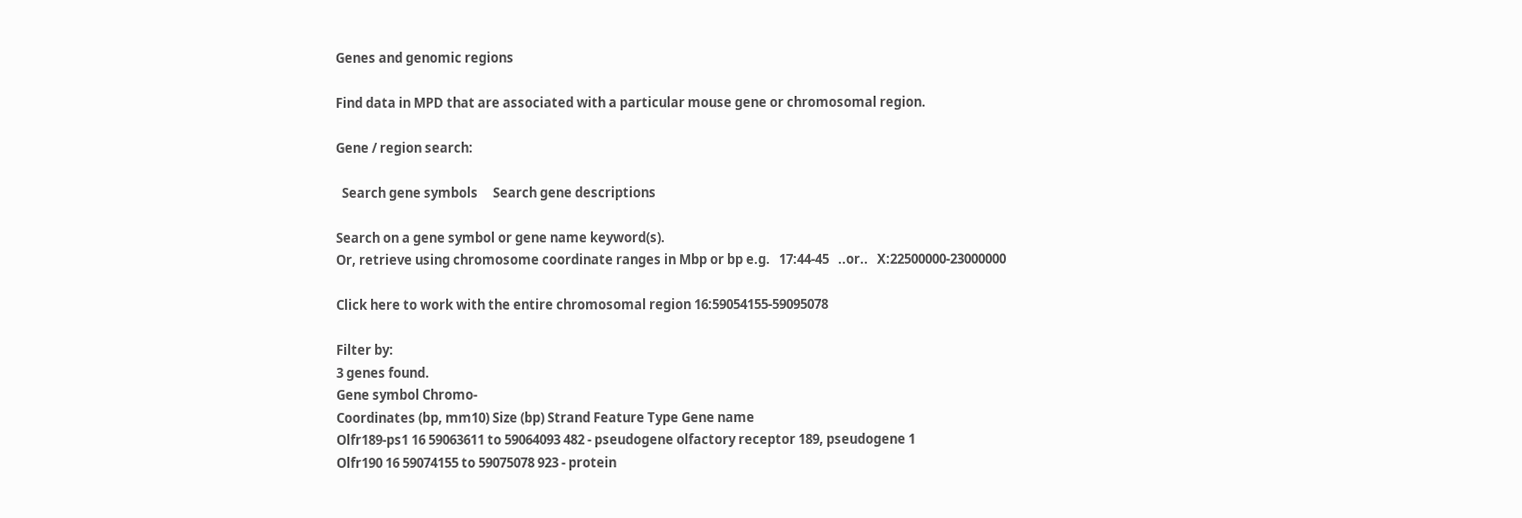Genes and genomic regions

Find data in MPD that are associated with a particular mouse gene or chromosomal region.

Gene / region search:

  Search gene symbols     Search gene descriptions

Search on a gene symbol or gene name keyword(s).
Or, retrieve using chromosome coordinate ranges in Mbp or bp e.g.   17:44-45   ..or..   X:22500000-23000000

Click here to work with the entire chromosomal region 16:59054155-59095078

Filter by:
3 genes found.
Gene symbol Chromo-
Coordinates (bp, mm10) Size (bp) Strand Feature Type Gene name
Olfr189-ps1 16 59063611 to 59064093 482 - pseudogene olfactory receptor 189, pseudogene 1
Olfr190 16 59074155 to 59075078 923 - protein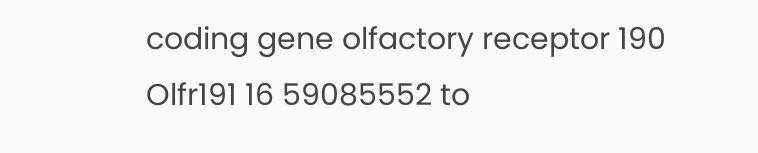coding gene olfactory receptor 190
Olfr191 16 59085552 to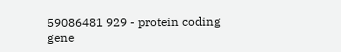59086481 929 - protein coding gene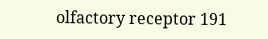olfactory receptor 191